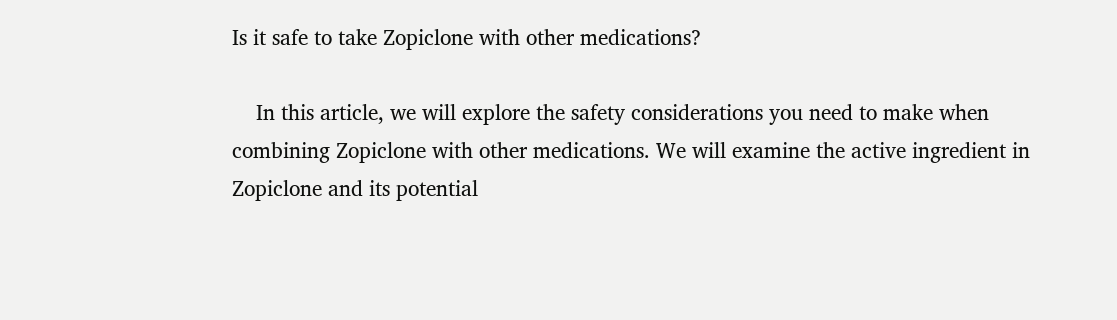Is it safe to take Zopiclone with other medications?

    In this article, we will explore the safety considerations you need to make when combining Zopiclone with other medications. We will examine the active ingredient in Zopiclone and its potential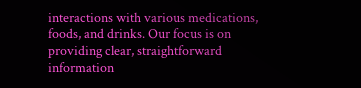interactions with various medications, foods, and drinks. Our focus is on providing clear, straightforward information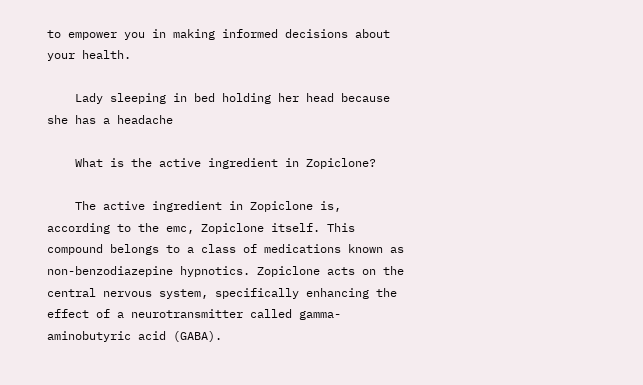to empower you in making informed decisions about your health.

    Lady sleeping in bed holding her head because she has a headache

    What is the active ingredient in Zopiclone?

    The active ingredient in Zopiclone is, according to the emc, Zopiclone itself. This compound belongs to a class of medications known as non-benzodiazepine hypnotics. Zopiclone acts on the central nervous system, specifically enhancing the effect of a neurotransmitter called gamma-aminobutyric acid (GABA).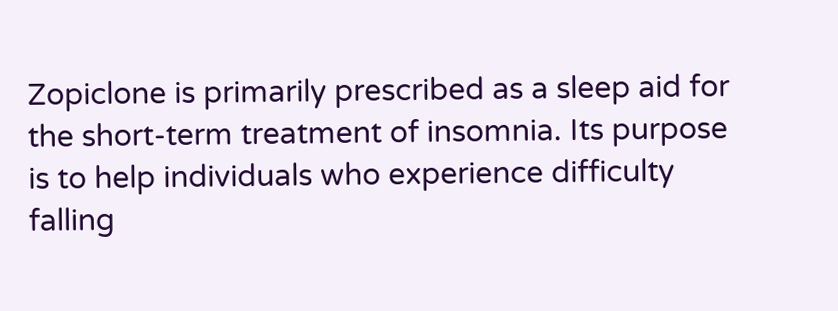Zopiclone is primarily prescribed as a sleep aid for the short-term treatment of insomnia. Its purpose is to help individuals who experience difficulty falling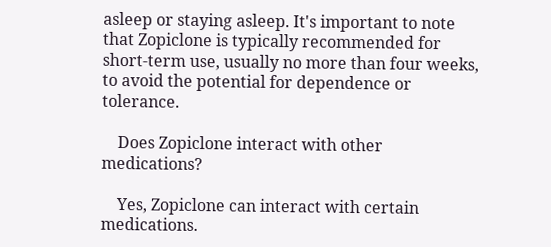asleep or staying asleep. It's important to note that Zopiclone is typically recommended for short-term use, usually no more than four weeks, to avoid the potential for dependence or tolerance.

    Does Zopiclone interact with other medications?

    Yes, Zopiclone can interact with certain medications.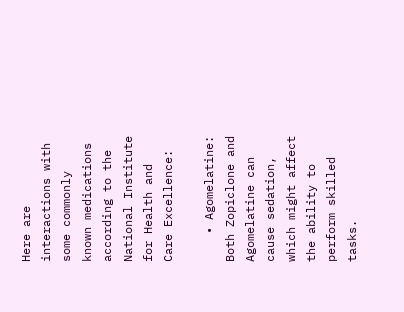Here are interactions with some commonly known medications according to the National Institute for Health and Care Excellence:

    • Agomelatine: Both Zopiclone and Agomelatine can cause sedation, which might affect the ability to perform skilled tasks.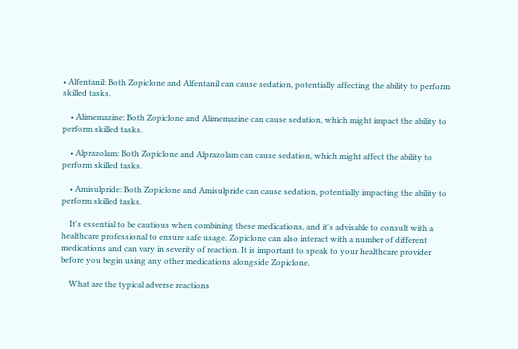• Alfentanil: Both Zopiclone and Alfentanil can cause sedation, potentially affecting the ability to perform skilled tasks.

    • Alimemazine: Both Zopiclone and Alimemazine can cause sedation, which might impact the ability to perform skilled tasks.

    • Alprazolam: Both Zopiclone and Alprazolam can cause sedation, which might affect the ability to perform skilled tasks.

    • Amisulpride: Both Zopiclone and Amisulpride can cause sedation, potentially impacting the ability to perform skilled tasks.

    It's essential to be cautious when combining these medications, and it's advisable to consult with a healthcare professional to ensure safe usage. Zopiclone can also interact with a number of different medications and can vary in severity of reaction. It is important to speak to your healthcare provider before you begin using any other medications alongside Zopiclone.

    What are the typical adverse reactions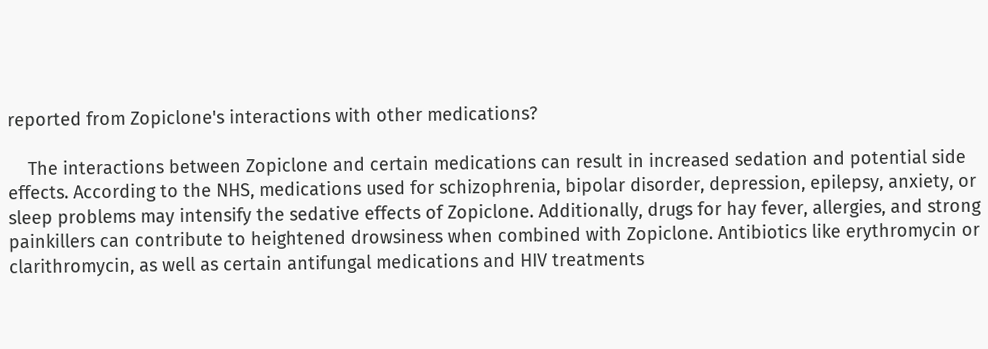reported from Zopiclone's interactions with other medications?

    The interactions between Zopiclone and certain medications can result in increased sedation and potential side effects. According to the NHS, medications used for schizophrenia, bipolar disorder, depression, epilepsy, anxiety, or sleep problems may intensify the sedative effects of Zopiclone. Additionally, drugs for hay fever, allergies, and strong painkillers can contribute to heightened drowsiness when combined with Zopiclone. Antibiotics like erythromycin or clarithromycin, as well as certain antifungal medications and HIV treatments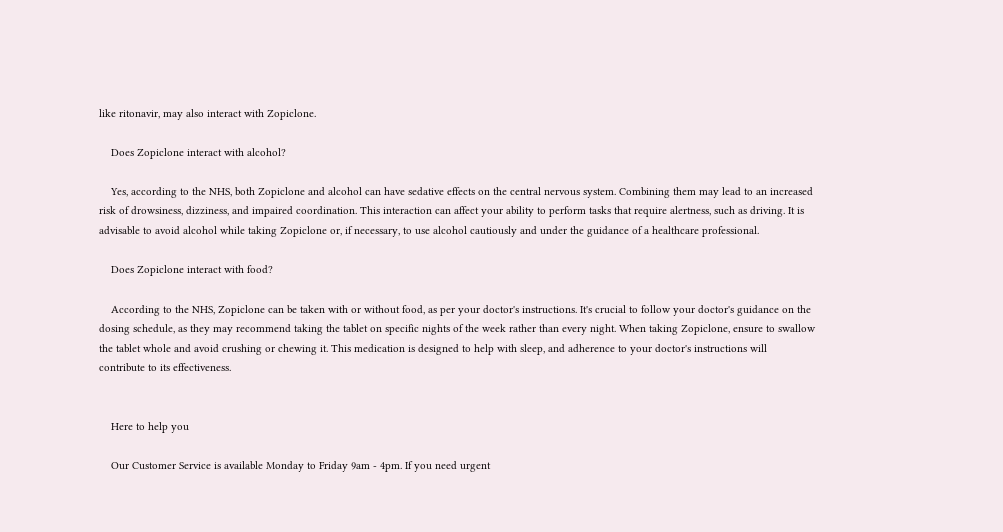like ritonavir, may also interact with Zopiclone.

    Does Zopiclone interact with alcohol?

    Yes, according to the NHS, both Zopiclone and alcohol can have sedative effects on the central nervous system. Combining them may lead to an increased risk of drowsiness, dizziness, and impaired coordination. This interaction can affect your ability to perform tasks that require alertness, such as driving. It is advisable to avoid alcohol while taking Zopiclone or, if necessary, to use alcohol cautiously and under the guidance of a healthcare professional.

    Does Zopiclone interact with food?

    According to the NHS, Zopiclone can be taken with or without food, as per your doctor's instructions. It's crucial to follow your doctor's guidance on the dosing schedule, as they may recommend taking the tablet on specific nights of the week rather than every night. When taking Zopiclone, ensure to swallow the tablet whole and avoid crushing or chewing it. This medication is designed to help with sleep, and adherence to your doctor's instructions will contribute to its effectiveness.


    Here to help you

    Our Customer Service is available Monday to Friday 9am - 4pm. If you need urgent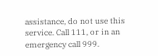assistance, do not use this service. Call 111, or in an emergency call 999.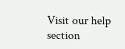Visit our help section